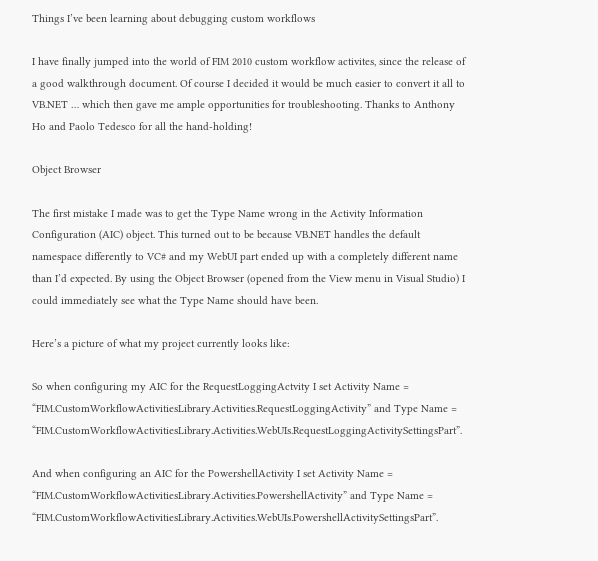Things I’ve been learning about debugging custom workflows

I have finally jumped into the world of FIM 2010 custom workflow activites, since the release of a good walkthrough document. Of course I decided it would be much easier to convert it all to VB.NET … which then gave me ample opportunities for troubleshooting. Thanks to Anthony Ho and Paolo Tedesco for all the hand-holding!

Object Browser

The first mistake I made was to get the Type Name wrong in the Activity Information Configuration (AIC) object. This turned out to be because VB.NET handles the default namespace differently to VC# and my WebUI part ended up with a completely different name than I’d expected. By using the Object Browser (opened from the View menu in Visual Studio) I could immediately see what the Type Name should have been.

Here’s a picture of what my project currently looks like:

So when configuring my AIC for the RequestLoggingActvity I set Activity Name = “FIM.CustomWorkflowActivitiesLibrary.Activities.RequestLoggingActivity” and Type Name = “FIM.CustomWorkflowActivitiesLibrary.Activities.WebUIs.RequestLoggingActivitySettingsPart”.

And when configuring an AIC for the PowershellActivity I set Activity Name = “FIM.CustomWorkflowActivitiesLibrary.Activities.PowershellActivity” and Type Name = “FIM.CustomWorkflowActivitiesLibrary.Activities.WebUIs.PowershellActivitySettingsPart”.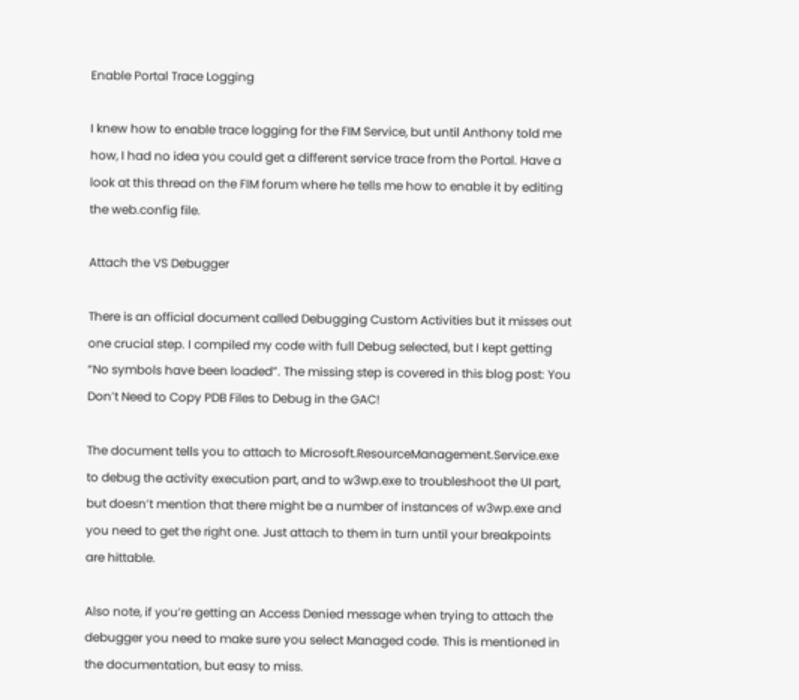Enable Portal Trace Logging

I knew how to enable trace logging for the FIM Service, but until Anthony told me how, I had no idea you could get a different service trace from the Portal. Have a look at this thread on the FIM forum where he tells me how to enable it by editing the web.config file.

Attach the VS Debugger

There is an official document called Debugging Custom Activities but it misses out one crucial step. I compiled my code with full Debug selected, but I kept getting “No symbols have been loaded”. The missing step is covered in this blog post: You Don’t Need to Copy PDB Files to Debug in the GAC!

The document tells you to attach to Microsoft.ResourceManagement.Service.exe to debug the activity execution part, and to w3wp.exe to troubleshoot the UI part, but doesn’t mention that there might be a number of instances of w3wp.exe and you need to get the right one. Just attach to them in turn until your breakpoints are hittable.

Also note, if you’re getting an Access Denied message when trying to attach the debugger you need to make sure you select Managed code. This is mentioned in the documentation, but easy to miss.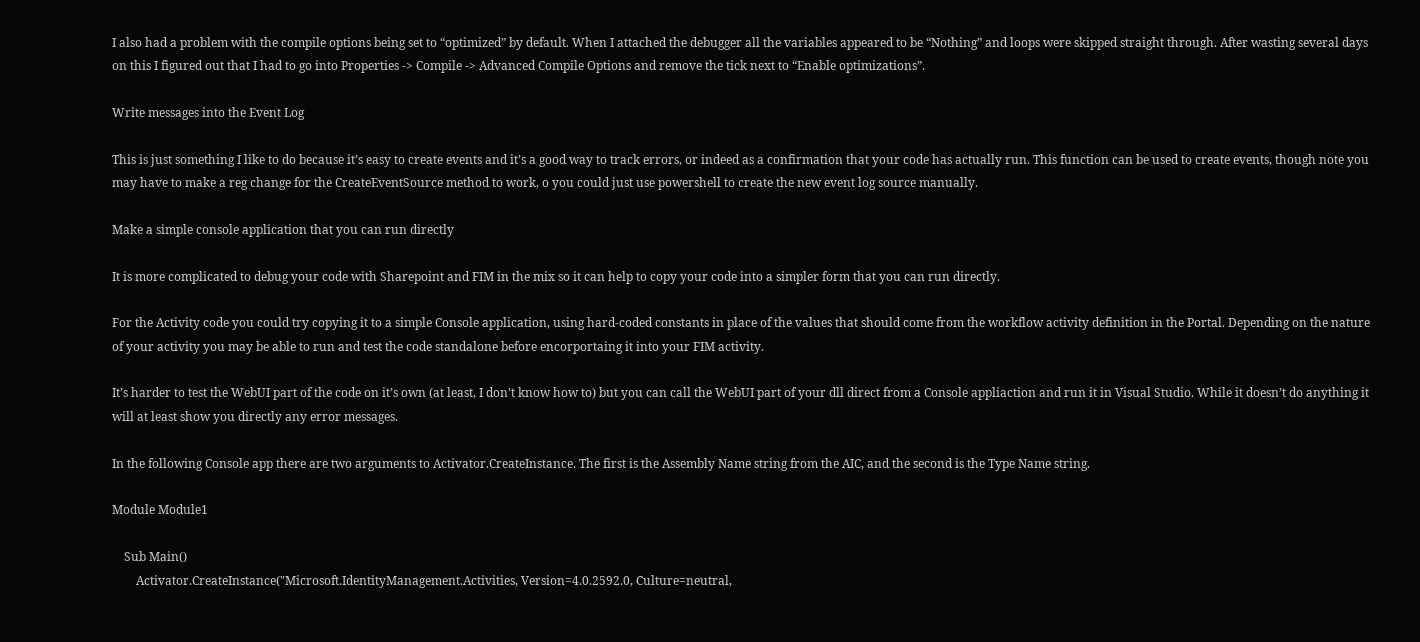I also had a problem with the compile options being set to “optimized” by default. When I attached the debugger all the variables appeared to be “Nothing” and loops were skipped straight through. After wasting several days on this I figured out that I had to go into Properties -> Compile -> Advanced Compile Options and remove the tick next to “Enable optimizations”.

Write messages into the Event Log

This is just something I like to do because it’s easy to create events and it’s a good way to track errors, or indeed as a confirmation that your code has actually run. This function can be used to create events, though note you may have to make a reg change for the CreateEventSource method to work, o you could just use powershell to create the new event log source manually.

Make a simple console application that you can run directly

It is more complicated to debug your code with Sharepoint and FIM in the mix so it can help to copy your code into a simpler form that you can run directly.

For the Activity code you could try copying it to a simple Console application, using hard-coded constants in place of the values that should come from the workflow activity definition in the Portal. Depending on the nature of your activity you may be able to run and test the code standalone before encorportaing it into your FIM activity.

It’s harder to test the WebUI part of the code on it’s own (at least, I don’t know how to) but you can call the WebUI part of your dll direct from a Console appliaction and run it in Visual Studio. While it doesn’t do anything it will at least show you directly any error messages.

In the following Console app there are two arguments to Activator.CreateInstance. The first is the Assembly Name string from the AIC, and the second is the Type Name string.

Module Module1

    Sub Main()
        Activator.CreateInstance("Microsoft.IdentityManagement.Activities, Version=4.0.2592.0, Culture=neutral,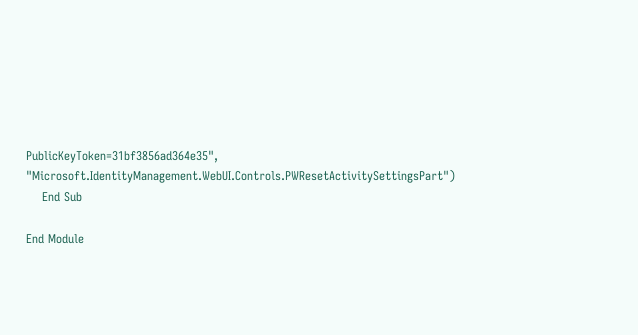PublicKeyToken=31bf3856ad364e35", "Microsoft.IdentityManagement.WebUI.Controls.PWResetActivitySettingsPart")
    End Sub

End Module